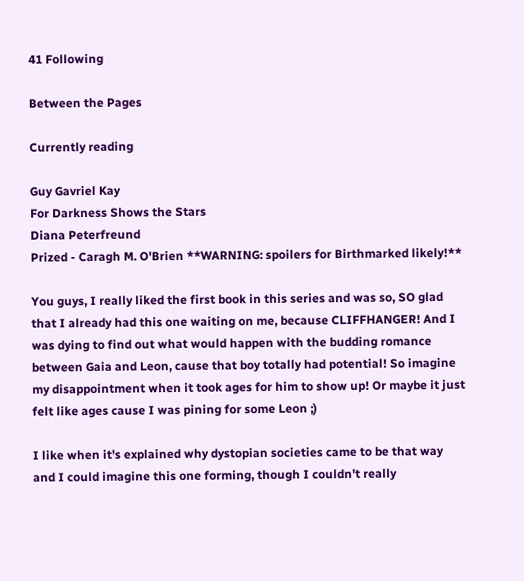41 Following

Between the Pages

Currently reading

Guy Gavriel Kay
For Darkness Shows the Stars
Diana Peterfreund
Prized - Caragh M. O'Brien **WARNING: spoilers for Birthmarked likely!**

You guys, I really liked the first book in this series and was so, SO glad that I already had this one waiting on me, because CLIFFHANGER! And I was dying to find out what would happen with the budding romance between Gaia and Leon, cause that boy totally had potential! So imagine my disappointment when it took ages for him to show up! Or maybe it just felt like ages cause I was pining for some Leon ;)

I like when it's explained why dystopian societies came to be that way and I could imagine this one forming, though I couldn't really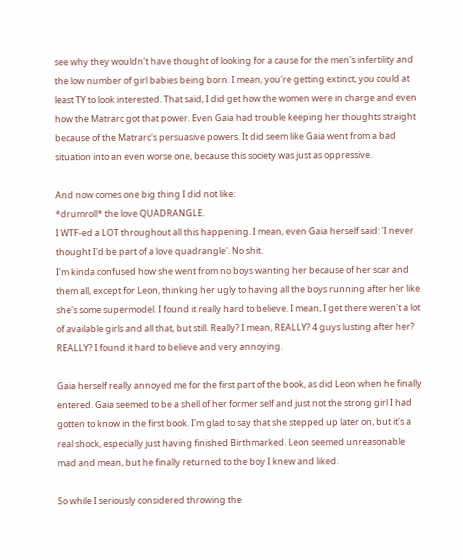see why they wouldn't have thought of looking for a cause for the men's infertility and the low number of girl babies being born. I mean, you're getting extinct, you could at least TY to look interested. That said, I did get how the women were in charge and even how the Matrarc got that power. Even Gaia had trouble keeping her thoughts straight because of the Matrarc's persuasive powers. It did seem like Gaia went from a bad situation into an even worse one, because this society was just as oppressive.

And now comes one big thing I did not like:
*drumroll* the love QUADRANGLE.
I WTF-ed a LOT throughout all this happening. I mean, even Gaia herself said: 'I never thought I'd be part of a love quadrangle'. No shit.
I'm kinda confused how she went from no boys wanting her because of her scar and them all, except for Leon, thinking her ugly to having all the boys running after her like she's some supermodel. I found it really hard to believe. I mean, I get there weren't a lot of available girls and all that, but still. Really? I mean, REALLY? 4 guys lusting after her? REALLY? I found it hard to believe and very annoying.

Gaia herself really annoyed me for the first part of the book, as did Leon when he finally entered. Gaia seemed to be a shell of her former self and just not the strong girl I had gotten to know in the first book. I'm glad to say that she stepped up later on, but it's a real shock, especially just having finished Birthmarked. Leon seemed unreasonable mad and mean, but he finally returned to the boy I knew and liked.

So while I seriously considered throwing the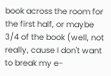book across the room for the first half, or maybe 3/4 of the book (well, not really, cause I don't want to break my e-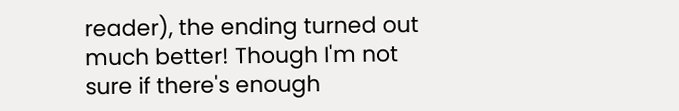reader), the ending turned out much better! Though I'm not sure if there's enough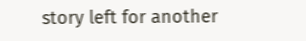story left for another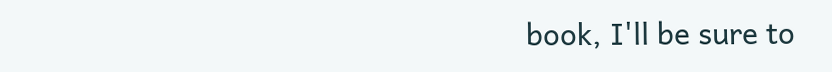book, I'll be sure to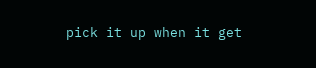pick it up when it get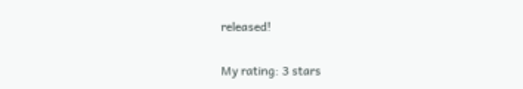released!

My rating: 3 stars